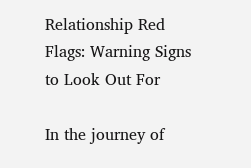Relationship Red Flags: Warning Signs to Look Out For

In the journey of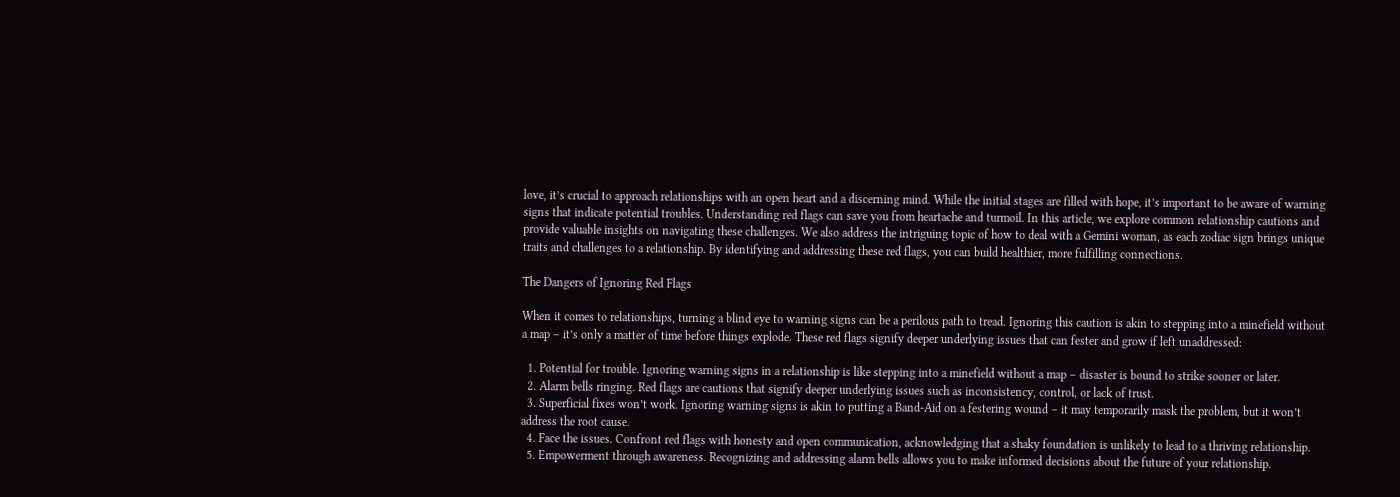love, it’s crucial to approach relationships with an open heart and a discerning mind. While the initial stages are filled with hope, it’s important to be aware of warning signs that indicate potential troubles. Understanding red flags can save you from heartache and turmoil. In this article, we explore common relationship cautions and provide valuable insights on navigating these challenges. We also address the intriguing topic of how to deal with a Gemini woman, as each zodiac sign brings unique traits and challenges to a relationship. By identifying and addressing these red flags, you can build healthier, more fulfilling connections.

The Dangers of Ignoring Red Flags

When it comes to relationships, turning a blind eye to warning signs can be a perilous path to tread. Ignoring this caution is akin to stepping into a minefield without a map – it’s only a matter of time before things explode. These red flags signify deeper underlying issues that can fester and grow if left unaddressed:

  1. Potential for trouble. Ignoring warning signs in a relationship is like stepping into a minefield without a map – disaster is bound to strike sooner or later.
  2. Alarm bells ringing. Red flags are cautions that signify deeper underlying issues such as inconsistency, control, or lack of trust.
  3. Superficial fixes won’t work. Ignoring warning signs is akin to putting a Band-Aid on a festering wound – it may temporarily mask the problem, but it won’t address the root cause.
  4. Face the issues. Confront red flags with honesty and open communication, acknowledging that a shaky foundation is unlikely to lead to a thriving relationship.
  5. Empowerment through awareness. Recognizing and addressing alarm bells allows you to make informed decisions about the future of your relationship.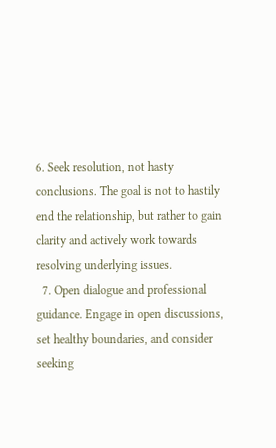6. Seek resolution, not hasty conclusions. The goal is not to hastily end the relationship, but rather to gain clarity and actively work towards resolving underlying issues.
  7. Open dialogue and professional guidance. Engage in open discussions, set healthy boundaries, and consider seeking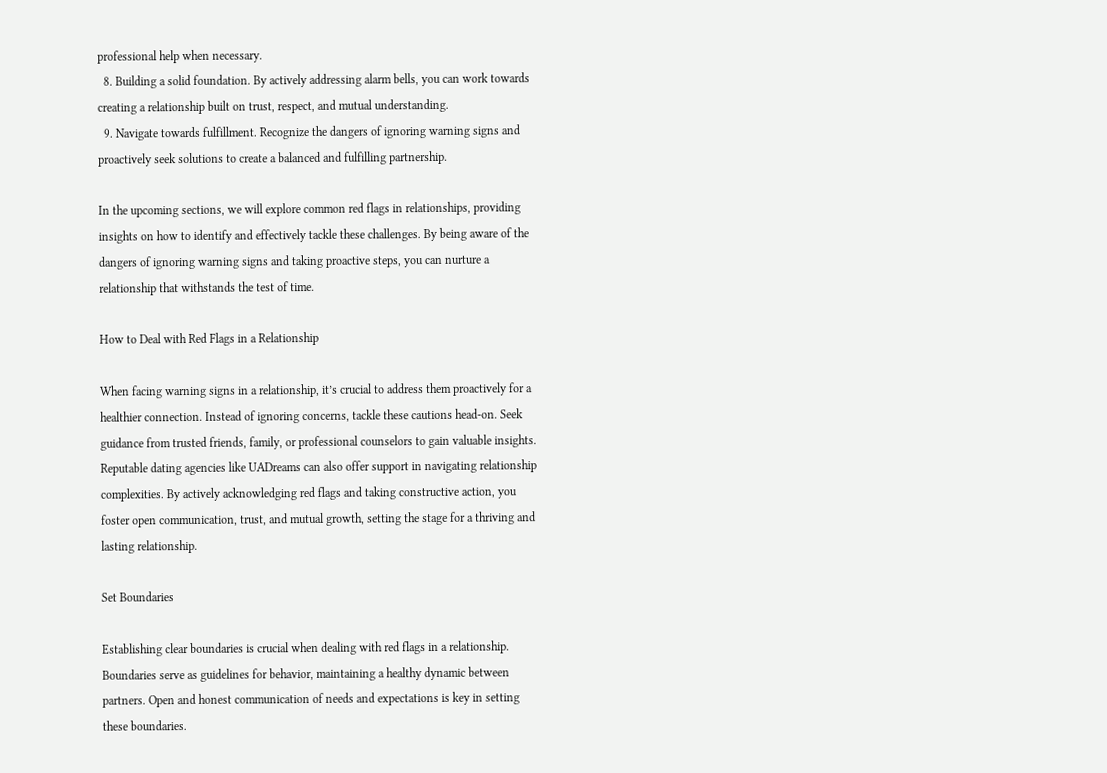professional help when necessary.
  8. Building a solid foundation. By actively addressing alarm bells, you can work towards creating a relationship built on trust, respect, and mutual understanding.
  9. Navigate towards fulfillment. Recognize the dangers of ignoring warning signs and proactively seek solutions to create a balanced and fulfilling partnership.

In the upcoming sections, we will explore common red flags in relationships, providing insights on how to identify and effectively tackle these challenges. By being aware of the dangers of ignoring warning signs and taking proactive steps, you can nurture a relationship that withstands the test of time.

How to Deal with Red Flags in a Relationship

When facing warning signs in a relationship, it’s crucial to address them proactively for a healthier connection. Instead of ignoring concerns, tackle these cautions head-on. Seek guidance from trusted friends, family, or professional counselors to gain valuable insights. Reputable dating agencies like UADreams can also offer support in navigating relationship complexities. By actively acknowledging red flags and taking constructive action, you foster open communication, trust, and mutual growth, setting the stage for a thriving and lasting relationship.

Set Boundaries

Establishing clear boundaries is crucial when dealing with red flags in a relationship. Boundaries serve as guidelines for behavior, maintaining a healthy dynamic between partners. Open and honest communication of needs and expectations is key in setting these boundaries.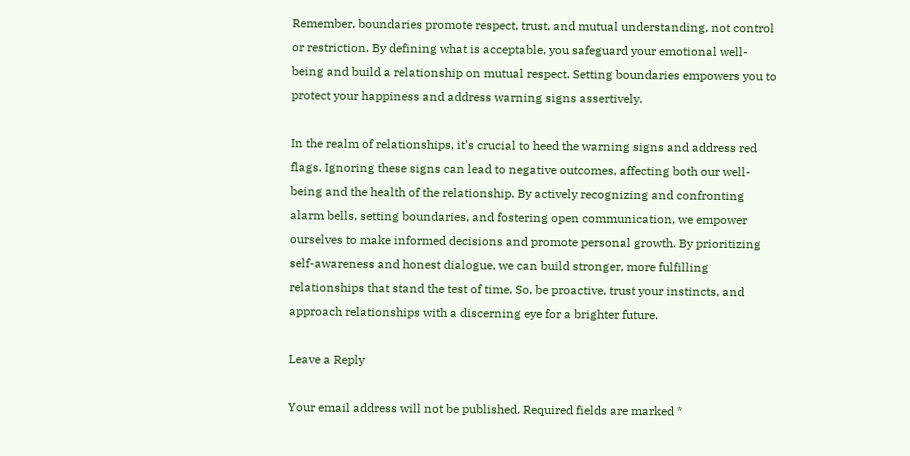Remember, boundaries promote respect, trust, and mutual understanding, not control or restriction. By defining what is acceptable, you safeguard your emotional well-being and build a relationship on mutual respect. Setting boundaries empowers you to protect your happiness and address warning signs assertively.

In the realm of relationships, it’s crucial to heed the warning signs and address red flags. Ignoring these signs can lead to negative outcomes, affecting both our well-being and the health of the relationship. By actively recognizing and confronting alarm bells, setting boundaries, and fostering open communication, we empower ourselves to make informed decisions and promote personal growth. By prioritizing self-awareness and honest dialogue, we can build stronger, more fulfilling relationships that stand the test of time. So, be proactive, trust your instincts, and approach relationships with a discerning eye for a brighter future.

Leave a Reply

Your email address will not be published. Required fields are marked *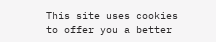This site uses cookies to offer you a better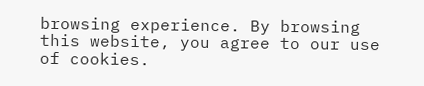browsing experience. By browsing this website, you agree to our use of cookies.